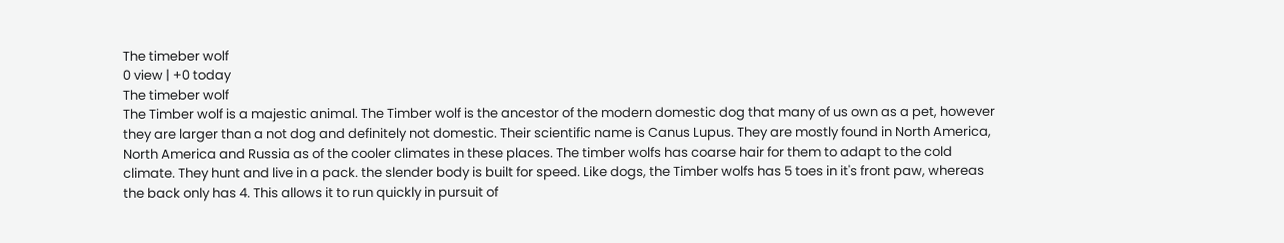The timeber wolf
0 view | +0 today
The timeber wolf
The Timber wolf is a majestic animal. The Timber wolf is the ancestor of the modern domestic dog that many of us own as a pet, however they are larger than a not dog and definitely not domestic. Their scientific name is Canus Lupus. They are mostly found in North America, North America and Russia as of the cooler climates in these places. The timber wolfs has coarse hair for them to adapt to the cold climate. They hunt and live in a pack. the slender body is built for speed. Like dogs, the Timber wolfs has 5 toes in it's front paw, whereas the back only has 4. This allows it to run quickly in pursuit of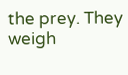the prey. They weigh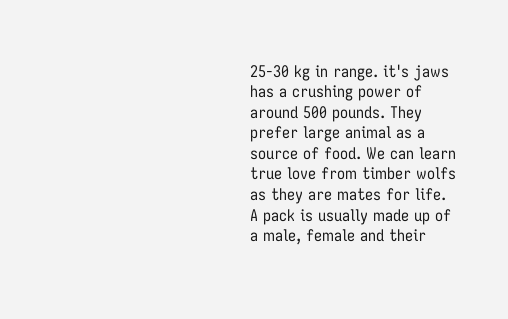25-30 kg in range. it's jaws has a crushing power of around 500 pounds. They prefer large animal as a source of food. We can learn true love from timber wolfs as they are mates for life. A pack is usually made up of a male, female and their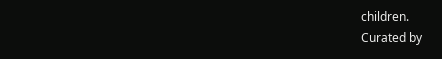children.
Curated by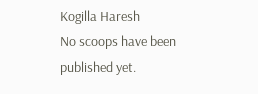Kogilla Haresh
No scoops have been published yet.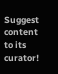Suggest content to its curator!